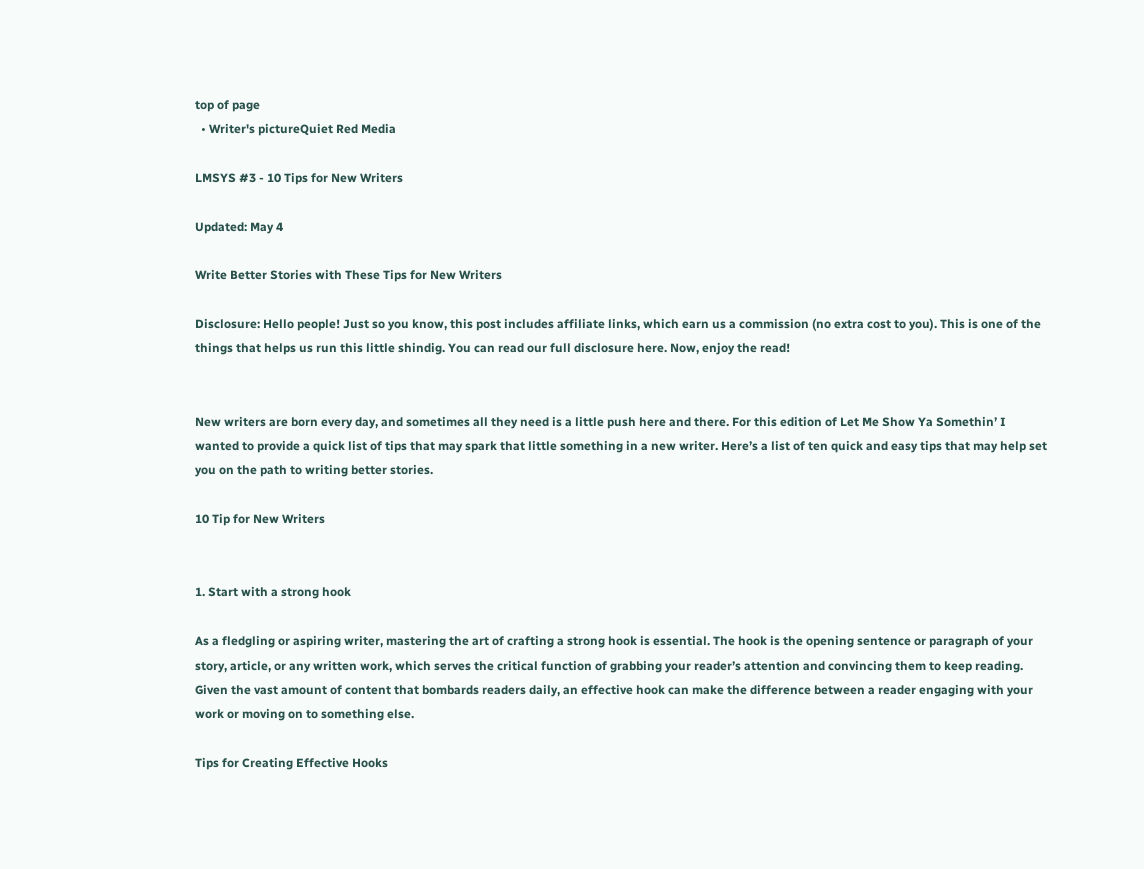top of page
  • Writer's pictureQuiet Red Media

LMSYS #3 - 10 Tips for New Writers

Updated: May 4

Write Better Stories with These Tips for New Writers

Disclosure: Hello people! Just so you know, this post includes affiliate links, which earn us a commission (no extra cost to you). This is one of the things that helps us run this little shindig. You can read our full disclosure here. Now, enjoy the read!


New writers are born every day, and sometimes all they need is a little push here and there. For this edition of Let Me Show Ya Somethin’ I wanted to provide a quick list of tips that may spark that little something in a new writer. Here’s a list of ten quick and easy tips that may help set you on the path to writing better stories.

10 Tip for New Writers


1. Start with a strong hook

As a fledgling or aspiring writer, mastering the art of crafting a strong hook is essential. The hook is the opening sentence or paragraph of your story, article, or any written work, which serves the critical function of grabbing your reader’s attention and convincing them to keep reading. Given the vast amount of content that bombards readers daily, an effective hook can make the difference between a reader engaging with your work or moving on to something else.

Tips for Creating Effective Hooks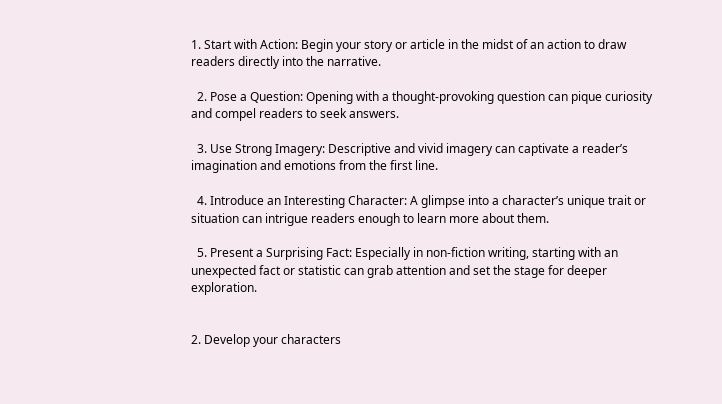1. Start with Action: Begin your story or article in the midst of an action to draw readers directly into the narrative.

  2. Pose a Question: Opening with a thought-provoking question can pique curiosity and compel readers to seek answers.

  3. Use Strong Imagery: Descriptive and vivid imagery can captivate a reader’s imagination and emotions from the first line.

  4. Introduce an Interesting Character: A glimpse into a character’s unique trait or situation can intrigue readers enough to learn more about them.

  5. Present a Surprising Fact: Especially in non-fiction writing, starting with an unexpected fact or statistic can grab attention and set the stage for deeper exploration.


2. Develop your characters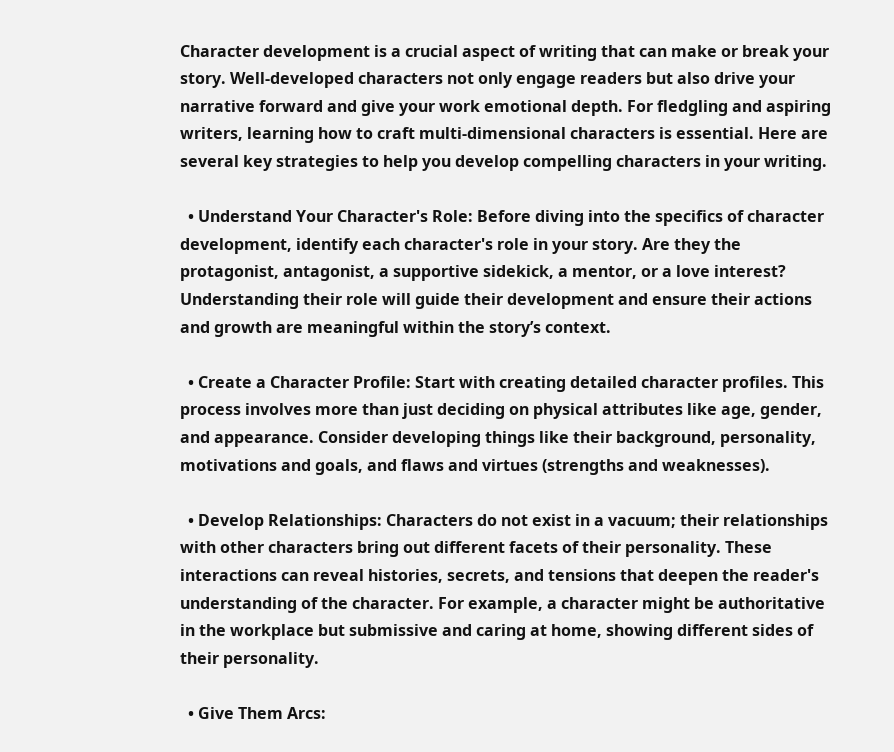Character development is a crucial aspect of writing that can make or break your story. Well-developed characters not only engage readers but also drive your narrative forward and give your work emotional depth. For fledgling and aspiring writers, learning how to craft multi-dimensional characters is essential. Here are several key strategies to help you develop compelling characters in your writing.

  • Understand Your Character's Role: Before diving into the specifics of character development, identify each character's role in your story. Are they the protagonist, antagonist, a supportive sidekick, a mentor, or a love interest? Understanding their role will guide their development and ensure their actions and growth are meaningful within the story’s context.

  • Create a Character Profile: Start with creating detailed character profiles. This process involves more than just deciding on physical attributes like age, gender, and appearance. Consider developing things like their background, personality, motivations and goals, and flaws and virtues (strengths and weaknesses).

  • Develop Relationships: Characters do not exist in a vacuum; their relationships with other characters bring out different facets of their personality. These interactions can reveal histories, secrets, and tensions that deepen the reader's understanding of the character. For example, a character might be authoritative in the workplace but submissive and caring at home, showing different sides of their personality.

  • Give Them Arcs: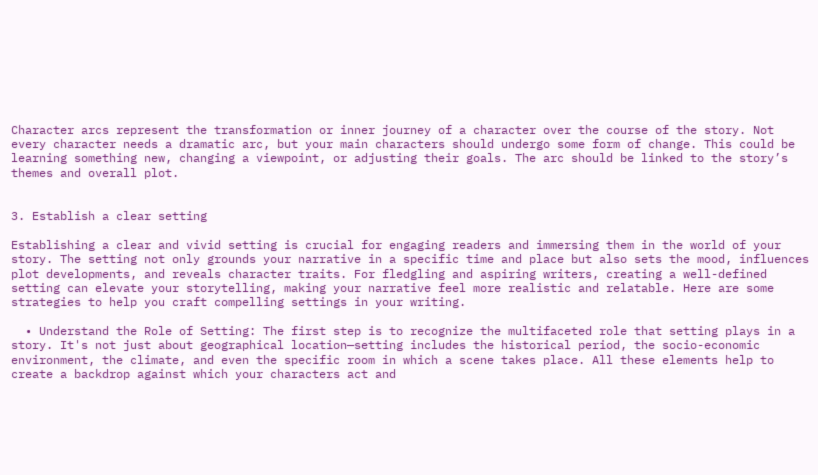Character arcs represent the transformation or inner journey of a character over the course of the story. Not every character needs a dramatic arc, but your main characters should undergo some form of change. This could be learning something new, changing a viewpoint, or adjusting their goals. The arc should be linked to the story’s themes and overall plot.


3. Establish a clear setting

Establishing a clear and vivid setting is crucial for engaging readers and immersing them in the world of your story. The setting not only grounds your narrative in a specific time and place but also sets the mood, influences plot developments, and reveals character traits. For fledgling and aspiring writers, creating a well-defined setting can elevate your storytelling, making your narrative feel more realistic and relatable. Here are some strategies to help you craft compelling settings in your writing.

  • Understand the Role of Setting: The first step is to recognize the multifaceted role that setting plays in a story. It's not just about geographical location—setting includes the historical period, the socio-economic environment, the climate, and even the specific room in which a scene takes place. All these elements help to create a backdrop against which your characters act and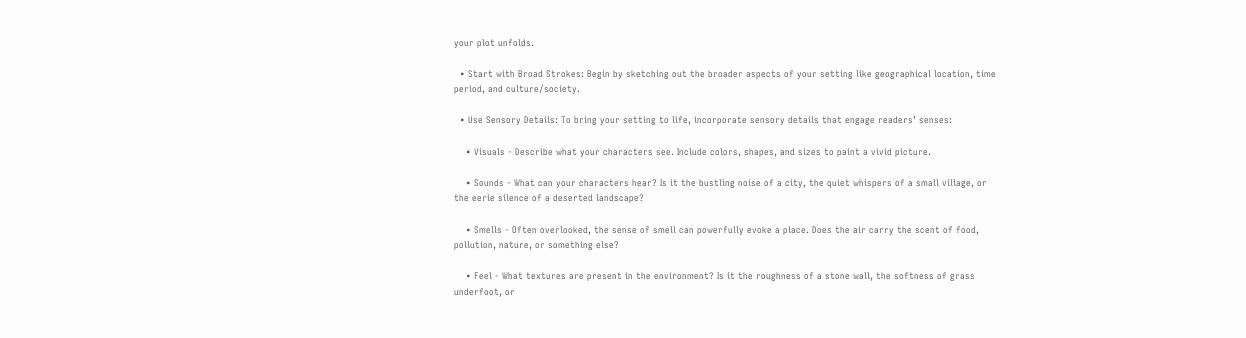your plot unfolds.

  • Start with Broad Strokes: Begin by sketching out the broader aspects of your setting like geographical location, time period, and culture/society.

  • Use Sensory Details: To bring your setting to life, incorporate sensory details that engage readers’ senses:

    • Visuals - Describe what your characters see. Include colors, shapes, and sizes to paint a vivid picture.

    • Sounds - What can your characters hear? Is it the bustling noise of a city, the quiet whispers of a small village, or the eerie silence of a deserted landscape?

    • Smells - Often overlooked, the sense of smell can powerfully evoke a place. Does the air carry the scent of food, pollution, nature, or something else?

    • Feel - What textures are present in the environment? Is it the roughness of a stone wall, the softness of grass underfoot, or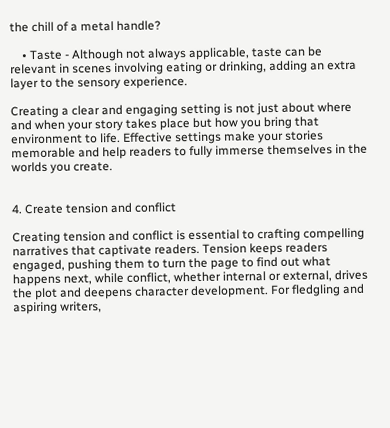the chill of a metal handle?

    • Taste - Although not always applicable, taste can be relevant in scenes involving eating or drinking, adding an extra layer to the sensory experience.

Creating a clear and engaging setting is not just about where and when your story takes place but how you bring that environment to life. Effective settings make your stories memorable and help readers to fully immerse themselves in the worlds you create.


4. Create tension and conflict

Creating tension and conflict is essential to crafting compelling narratives that captivate readers. Tension keeps readers engaged, pushing them to turn the page to find out what happens next, while conflict, whether internal or external, drives the plot and deepens character development. For fledgling and aspiring writers,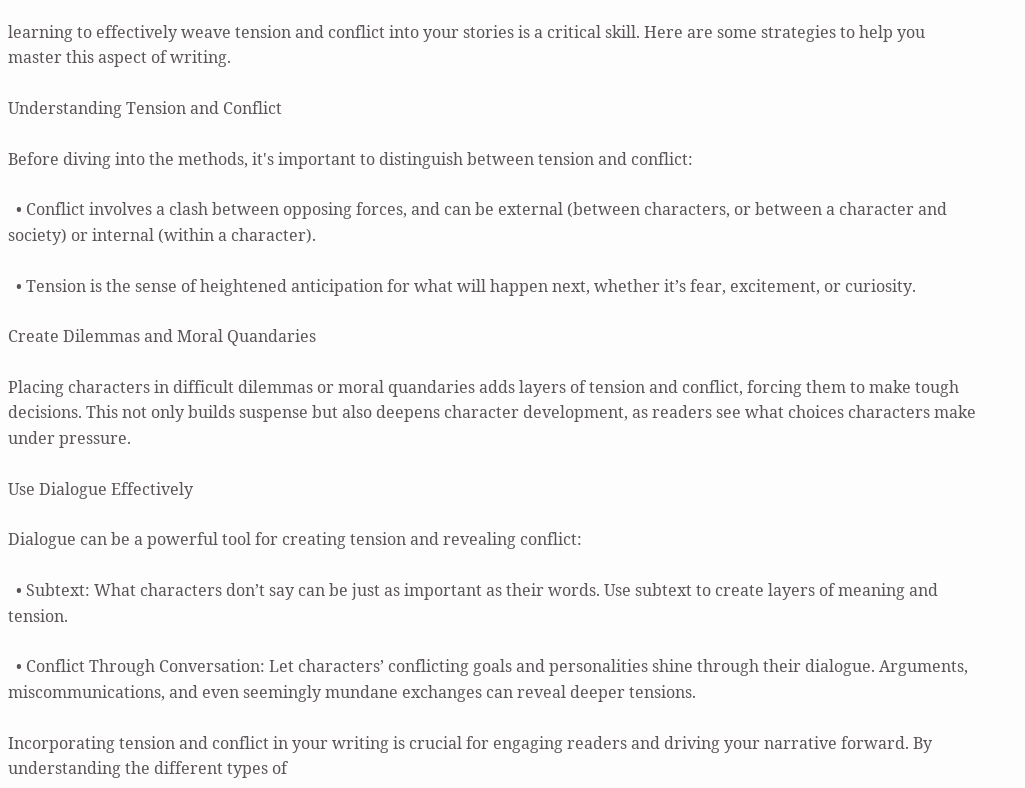learning to effectively weave tension and conflict into your stories is a critical skill. Here are some strategies to help you master this aspect of writing.

Understanding Tension and Conflict

Before diving into the methods, it's important to distinguish between tension and conflict:

  • Conflict involves a clash between opposing forces, and can be external (between characters, or between a character and society) or internal (within a character).

  • Tension is the sense of heightened anticipation for what will happen next, whether it’s fear, excitement, or curiosity.

Create Dilemmas and Moral Quandaries

Placing characters in difficult dilemmas or moral quandaries adds layers of tension and conflict, forcing them to make tough decisions. This not only builds suspense but also deepens character development, as readers see what choices characters make under pressure.

Use Dialogue Effectively

Dialogue can be a powerful tool for creating tension and revealing conflict:

  • Subtext: What characters don’t say can be just as important as their words. Use subtext to create layers of meaning and tension.

  • Conflict Through Conversation: Let characters’ conflicting goals and personalities shine through their dialogue. Arguments, miscommunications, and even seemingly mundane exchanges can reveal deeper tensions.

Incorporating tension and conflict in your writing is crucial for engaging readers and driving your narrative forward. By understanding the different types of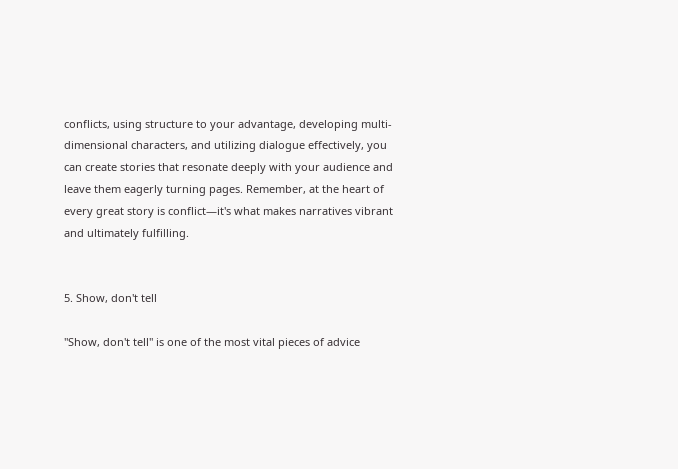conflicts, using structure to your advantage, developing multi-dimensional characters, and utilizing dialogue effectively, you can create stories that resonate deeply with your audience and leave them eagerly turning pages. Remember, at the heart of every great story is conflict—it's what makes narratives vibrant and ultimately fulfilling.


5. Show, don't tell

"Show, don't tell" is one of the most vital pieces of advice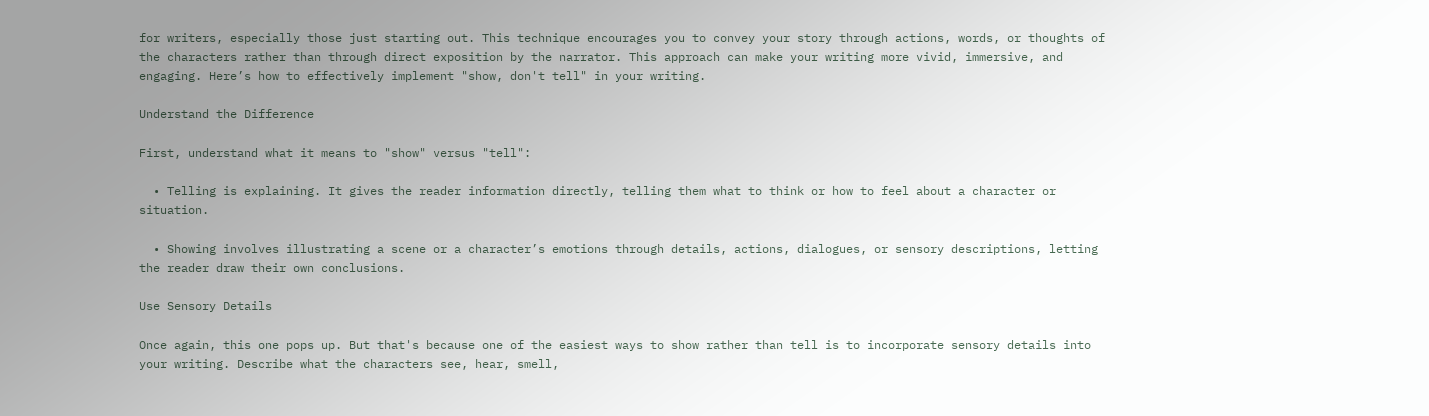for writers, especially those just starting out. This technique encourages you to convey your story through actions, words, or thoughts of the characters rather than through direct exposition by the narrator. This approach can make your writing more vivid, immersive, and engaging. Here’s how to effectively implement "show, don't tell" in your writing.

Understand the Difference

First, understand what it means to "show" versus "tell":

  • Telling is explaining. It gives the reader information directly, telling them what to think or how to feel about a character or situation.

  • Showing involves illustrating a scene or a character’s emotions through details, actions, dialogues, or sensory descriptions, letting the reader draw their own conclusions.

Use Sensory Details

Once again, this one pops up. But that's because one of the easiest ways to show rather than tell is to incorporate sensory details into your writing. Describe what the characters see, hear, smell,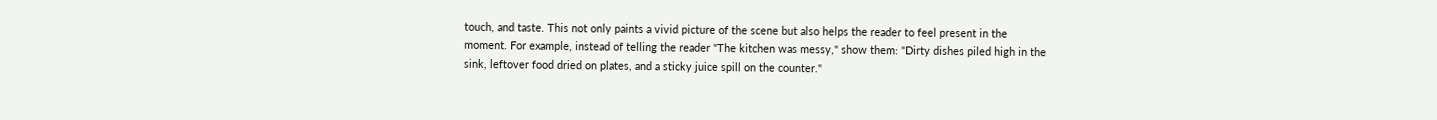touch, and taste. This not only paints a vivid picture of the scene but also helps the reader to feel present in the moment. For example, instead of telling the reader "The kitchen was messy," show them: "Dirty dishes piled high in the sink, leftover food dried on plates, and a sticky juice spill on the counter."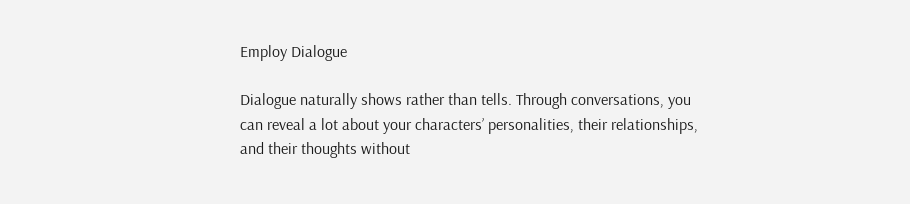Employ Dialogue

Dialogue naturally shows rather than tells. Through conversations, you can reveal a lot about your characters’ personalities, their relationships, and their thoughts without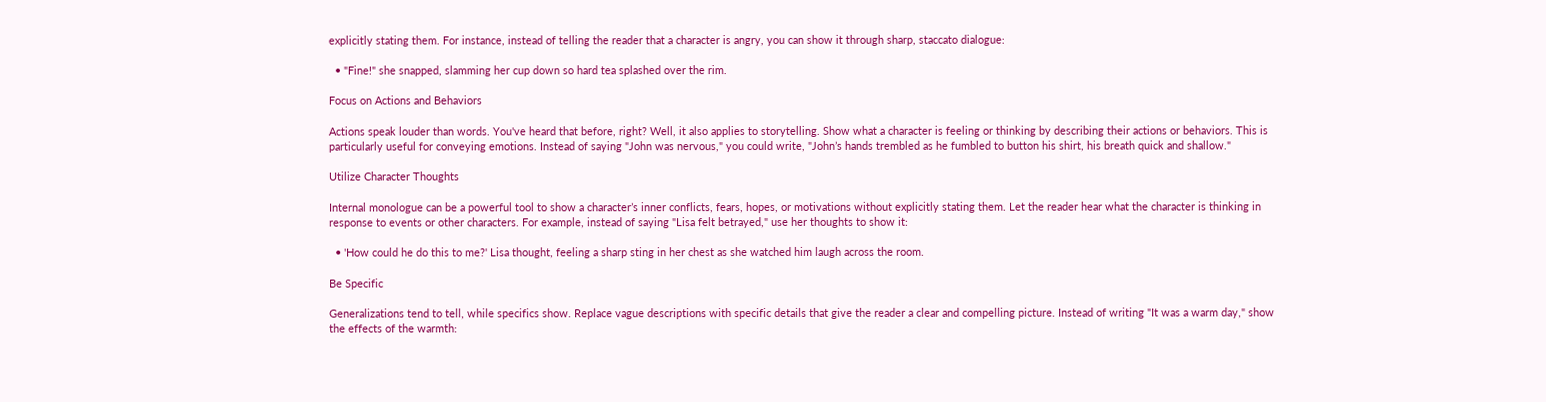explicitly stating them. For instance, instead of telling the reader that a character is angry, you can show it through sharp, staccato dialogue:

  • "Fine!" she snapped, slamming her cup down so hard tea splashed over the rim.

Focus on Actions and Behaviors

Actions speak louder than words. You've heard that before, right? Well, it also applies to storytelling. Show what a character is feeling or thinking by describing their actions or behaviors. This is particularly useful for conveying emotions. Instead of saying "John was nervous," you could write, "John’s hands trembled as he fumbled to button his shirt, his breath quick and shallow."

Utilize Character Thoughts

Internal monologue can be a powerful tool to show a character’s inner conflicts, fears, hopes, or motivations without explicitly stating them. Let the reader hear what the character is thinking in response to events or other characters. For example, instead of saying "Lisa felt betrayed," use her thoughts to show it:

  • 'How could he do this to me?' Lisa thought, feeling a sharp sting in her chest as she watched him laugh across the room.

Be Specific

Generalizations tend to tell, while specifics show. Replace vague descriptions with specific details that give the reader a clear and compelling picture. Instead of writing "It was a warm day," show the effects of the warmth: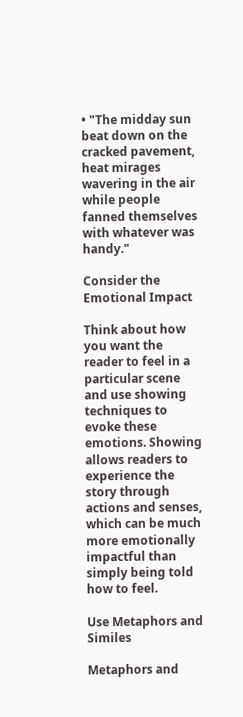• "The midday sun beat down on the cracked pavement, heat mirages wavering in the air while people fanned themselves with whatever was handy."

Consider the Emotional Impact

Think about how you want the reader to feel in a particular scene and use showing techniques to evoke these emotions. Showing allows readers to experience the story through actions and senses, which can be much more emotionally impactful than simply being told how to feel.

Use Metaphors and Similes

Metaphors and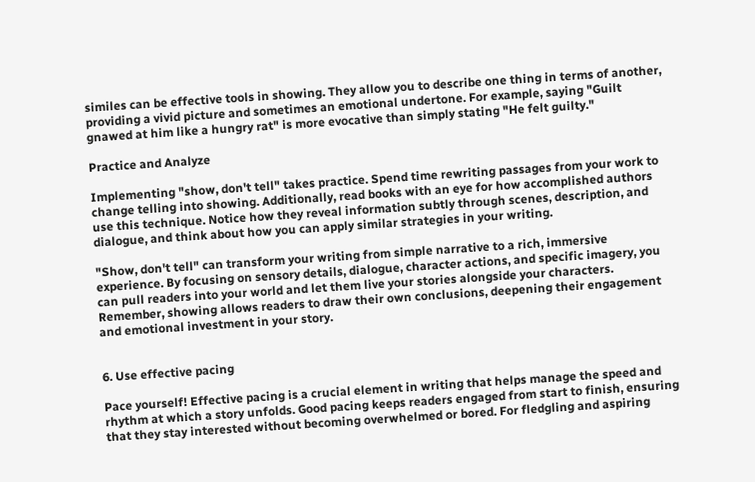similes can be effective tools in showing. They allow you to describe one thing in terms of another, providing a vivid picture and sometimes an emotional undertone. For example, saying "Guilt gnawed at him like a hungry rat" is more evocative than simply stating "He felt guilty."

Practice and Analyze

Implementing "show, don't tell" takes practice. Spend time rewriting passages from your work to change telling into showing. Additionally, read books with an eye for how accomplished authors use this technique. Notice how they reveal information subtly through scenes, description, and dialogue, and think about how you can apply similar strategies in your writing.

"Show, don't tell" can transform your writing from simple narrative to a rich, immersive experience. By focusing on sensory details, dialogue, character actions, and specific imagery, you can pull readers into your world and let them live your stories alongside your characters. Remember, showing allows readers to draw their own conclusions, deepening their engagement and emotional investment in your story.


6. Use effective pacing

Pace yourself! Effective pacing is a crucial element in writing that helps manage the speed and rhythm at which a story unfolds. Good pacing keeps readers engaged from start to finish, ensuring that they stay interested without becoming overwhelmed or bored. For fledgling and aspiring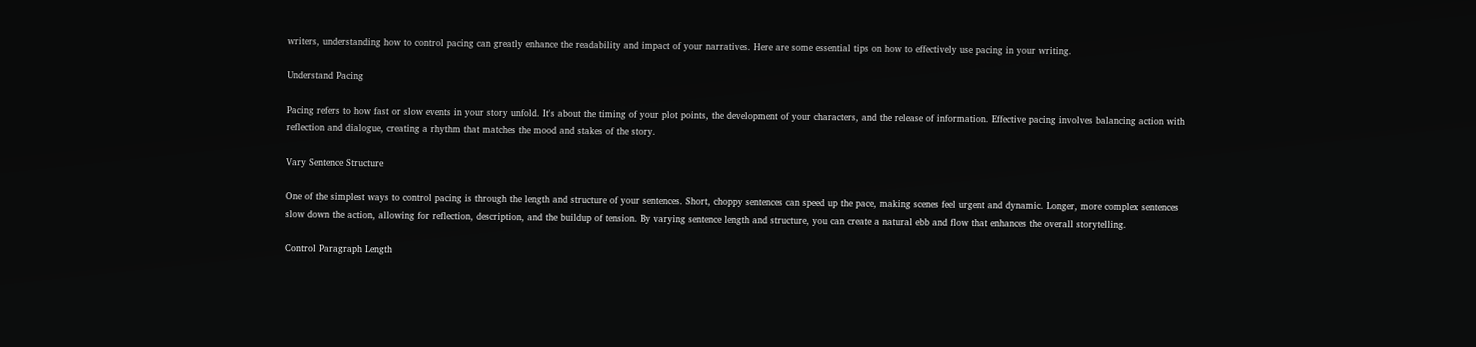writers, understanding how to control pacing can greatly enhance the readability and impact of your narratives. Here are some essential tips on how to effectively use pacing in your writing.

Understand Pacing

Pacing refers to how fast or slow events in your story unfold. It's about the timing of your plot points, the development of your characters, and the release of information. Effective pacing involves balancing action with reflection and dialogue, creating a rhythm that matches the mood and stakes of the story.

Vary Sentence Structure

One of the simplest ways to control pacing is through the length and structure of your sentences. Short, choppy sentences can speed up the pace, making scenes feel urgent and dynamic. Longer, more complex sentences slow down the action, allowing for reflection, description, and the buildup of tension. By varying sentence length and structure, you can create a natural ebb and flow that enhances the overall storytelling.

Control Paragraph Length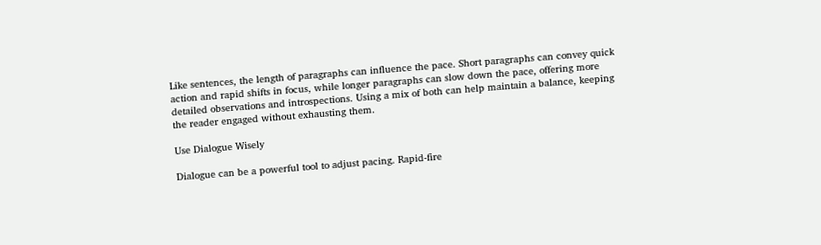Like sentences, the length of paragraphs can influence the pace. Short paragraphs can convey quick action and rapid shifts in focus, while longer paragraphs can slow down the pace, offering more detailed observations and introspections. Using a mix of both can help maintain a balance, keeping the reader engaged without exhausting them.

Use Dialogue Wisely

Dialogue can be a powerful tool to adjust pacing. Rapid-fire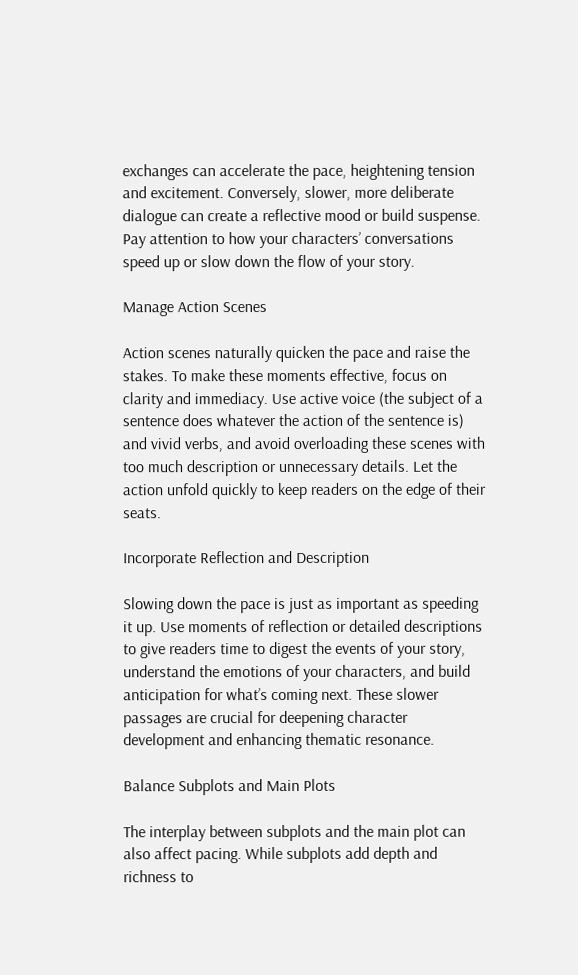exchanges can accelerate the pace, heightening tension and excitement. Conversely, slower, more deliberate dialogue can create a reflective mood or build suspense. Pay attention to how your characters’ conversations speed up or slow down the flow of your story.

Manage Action Scenes

Action scenes naturally quicken the pace and raise the stakes. To make these moments effective, focus on clarity and immediacy. Use active voice (the subject of a sentence does whatever the action of the sentence is) and vivid verbs, and avoid overloading these scenes with too much description or unnecessary details. Let the action unfold quickly to keep readers on the edge of their seats.

Incorporate Reflection and Description

Slowing down the pace is just as important as speeding it up. Use moments of reflection or detailed descriptions to give readers time to digest the events of your story, understand the emotions of your characters, and build anticipation for what’s coming next. These slower passages are crucial for deepening character development and enhancing thematic resonance.

Balance Subplots and Main Plots

The interplay between subplots and the main plot can also affect pacing. While subplots add depth and richness to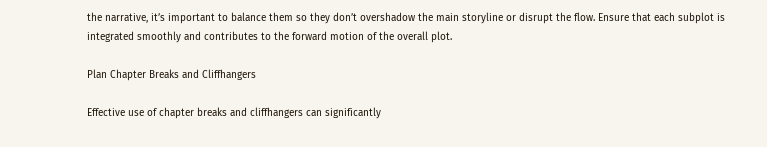the narrative, it’s important to balance them so they don’t overshadow the main storyline or disrupt the flow. Ensure that each subplot is integrated smoothly and contributes to the forward motion of the overall plot.

Plan Chapter Breaks and Cliffhangers

Effective use of chapter breaks and cliffhangers can significantly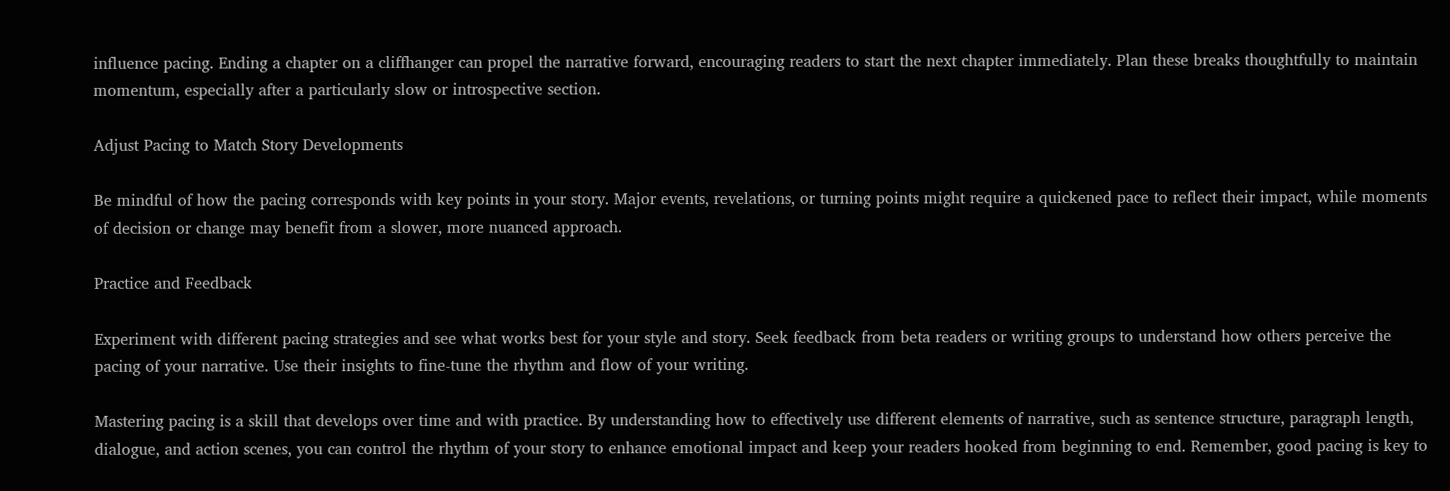influence pacing. Ending a chapter on a cliffhanger can propel the narrative forward, encouraging readers to start the next chapter immediately. Plan these breaks thoughtfully to maintain momentum, especially after a particularly slow or introspective section.

Adjust Pacing to Match Story Developments

Be mindful of how the pacing corresponds with key points in your story. Major events, revelations, or turning points might require a quickened pace to reflect their impact, while moments of decision or change may benefit from a slower, more nuanced approach.

Practice and Feedback

Experiment with different pacing strategies and see what works best for your style and story. Seek feedback from beta readers or writing groups to understand how others perceive the pacing of your narrative. Use their insights to fine-tune the rhythm and flow of your writing.

Mastering pacing is a skill that develops over time and with practice. By understanding how to effectively use different elements of narrative, such as sentence structure, paragraph length, dialogue, and action scenes, you can control the rhythm of your story to enhance emotional impact and keep your readers hooked from beginning to end. Remember, good pacing is key to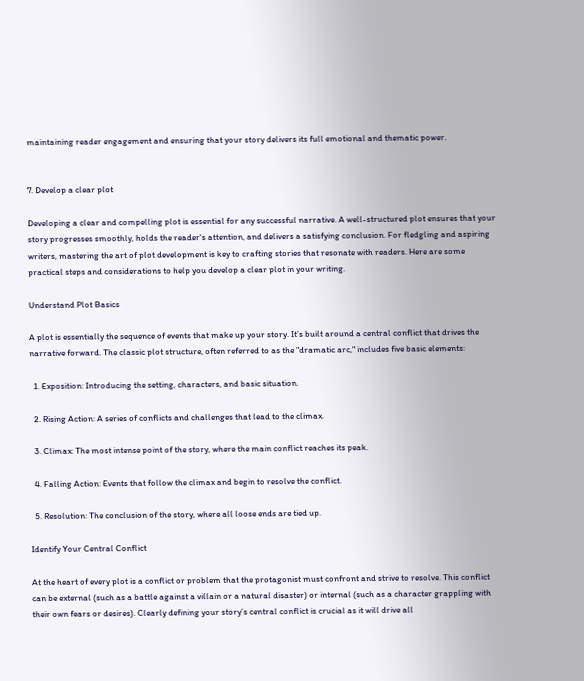maintaining reader engagement and ensuring that your story delivers its full emotional and thematic power.


7. Develop a clear plot

Developing a clear and compelling plot is essential for any successful narrative. A well-structured plot ensures that your story progresses smoothly, holds the reader's attention, and delivers a satisfying conclusion. For fledgling and aspiring writers, mastering the art of plot development is key to crafting stories that resonate with readers. Here are some practical steps and considerations to help you develop a clear plot in your writing.

Understand Plot Basics

A plot is essentially the sequence of events that make up your story. It’s built around a central conflict that drives the narrative forward. The classic plot structure, often referred to as the "dramatic arc," includes five basic elements:

  1. Exposition: Introducing the setting, characters, and basic situation.

  2. Rising Action: A series of conflicts and challenges that lead to the climax.

  3. Climax: The most intense point of the story, where the main conflict reaches its peak.

  4. Falling Action: Events that follow the climax and begin to resolve the conflict.

  5. Resolution: The conclusion of the story, where all loose ends are tied up.

Identify Your Central Conflict

At the heart of every plot is a conflict or problem that the protagonist must confront and strive to resolve. This conflict can be external (such as a battle against a villain or a natural disaster) or internal (such as a character grappling with their own fears or desires). Clearly defining your story’s central conflict is crucial as it will drive all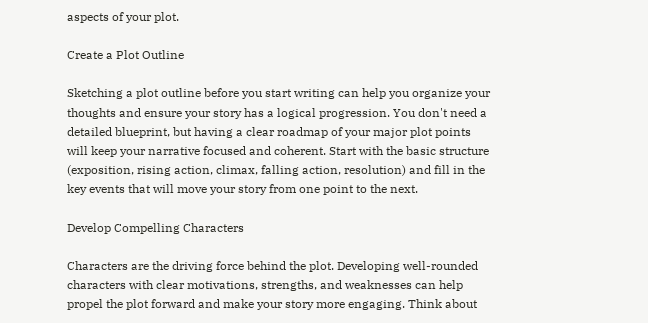aspects of your plot.

Create a Plot Outline

Sketching a plot outline before you start writing can help you organize your thoughts and ensure your story has a logical progression. You don't need a detailed blueprint, but having a clear roadmap of your major plot points will keep your narrative focused and coherent. Start with the basic structure (exposition, rising action, climax, falling action, resolution) and fill in the key events that will move your story from one point to the next.

Develop Compelling Characters

Characters are the driving force behind the plot. Developing well-rounded characters with clear motivations, strengths, and weaknesses can help propel the plot forward and make your story more engaging. Think about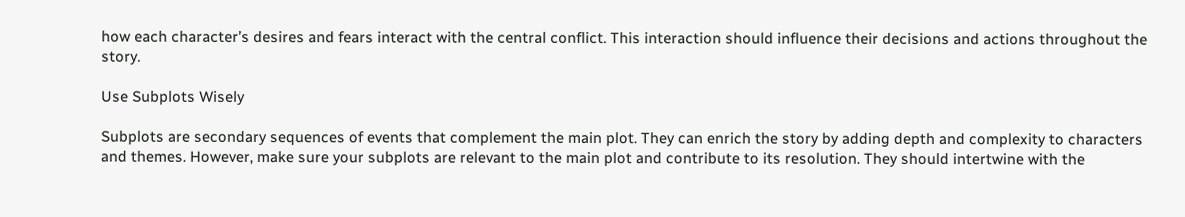how each character’s desires and fears interact with the central conflict. This interaction should influence their decisions and actions throughout the story.

Use Subplots Wisely

Subplots are secondary sequences of events that complement the main plot. They can enrich the story by adding depth and complexity to characters and themes. However, make sure your subplots are relevant to the main plot and contribute to its resolution. They should intertwine with the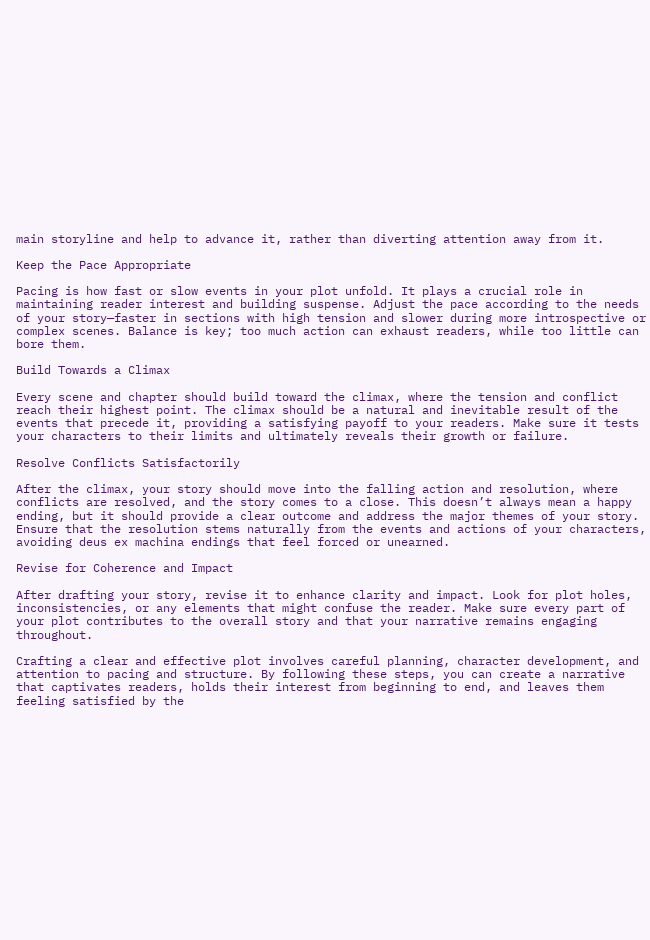main storyline and help to advance it, rather than diverting attention away from it.

Keep the Pace Appropriate

Pacing is how fast or slow events in your plot unfold. It plays a crucial role in maintaining reader interest and building suspense. Adjust the pace according to the needs of your story—faster in sections with high tension and slower during more introspective or complex scenes. Balance is key; too much action can exhaust readers, while too little can bore them.

Build Towards a Climax

Every scene and chapter should build toward the climax, where the tension and conflict reach their highest point. The climax should be a natural and inevitable result of the events that precede it, providing a satisfying payoff to your readers. Make sure it tests your characters to their limits and ultimately reveals their growth or failure.

Resolve Conflicts Satisfactorily

After the climax, your story should move into the falling action and resolution, where conflicts are resolved, and the story comes to a close. This doesn’t always mean a happy ending, but it should provide a clear outcome and address the major themes of your story. Ensure that the resolution stems naturally from the events and actions of your characters, avoiding deus ex machina endings that feel forced or unearned.

Revise for Coherence and Impact

After drafting your story, revise it to enhance clarity and impact. Look for plot holes, inconsistencies, or any elements that might confuse the reader. Make sure every part of your plot contributes to the overall story and that your narrative remains engaging throughout.

Crafting a clear and effective plot involves careful planning, character development, and attention to pacing and structure. By following these steps, you can create a narrative that captivates readers, holds their interest from beginning to end, and leaves them feeling satisfied by the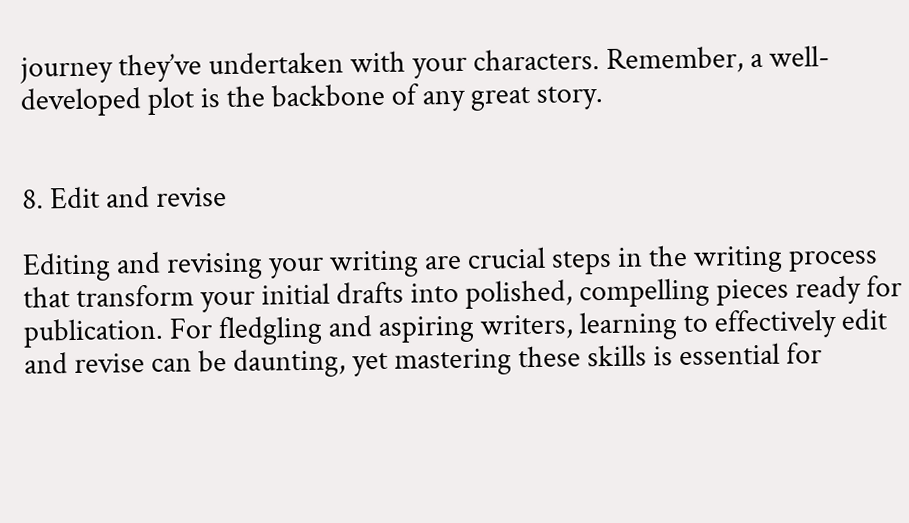journey they’ve undertaken with your characters. Remember, a well-developed plot is the backbone of any great story.


8. Edit and revise

Editing and revising your writing are crucial steps in the writing process that transform your initial drafts into polished, compelling pieces ready for publication. For fledgling and aspiring writers, learning to effectively edit and revise can be daunting, yet mastering these skills is essential for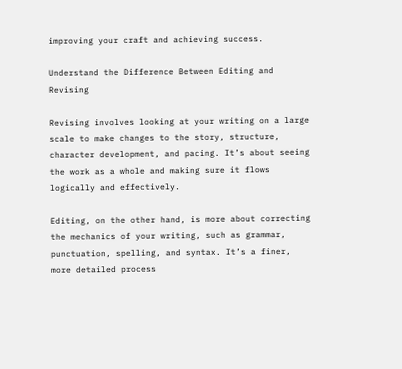improving your craft and achieving success.

Understand the Difference Between Editing and Revising

Revising involves looking at your writing on a large scale to make changes to the story, structure, character development, and pacing. It’s about seeing the work as a whole and making sure it flows logically and effectively.

Editing, on the other hand, is more about correcting the mechanics of your writing, such as grammar, punctuation, spelling, and syntax. It’s a finer, more detailed process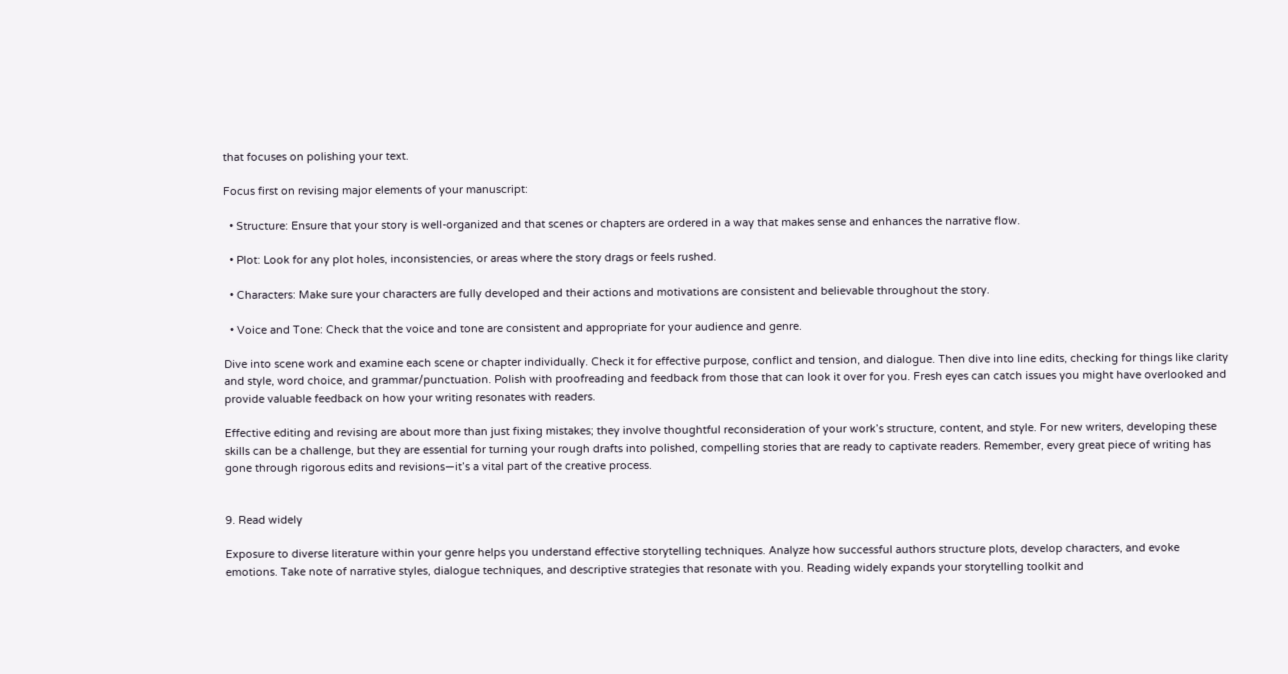that focuses on polishing your text.

Focus first on revising major elements of your manuscript:

  • Structure: Ensure that your story is well-organized and that scenes or chapters are ordered in a way that makes sense and enhances the narrative flow.

  • Plot: Look for any plot holes, inconsistencies, or areas where the story drags or feels rushed.

  • Characters: Make sure your characters are fully developed and their actions and motivations are consistent and believable throughout the story.

  • Voice and Tone: Check that the voice and tone are consistent and appropriate for your audience and genre.

Dive into scene work and examine each scene or chapter individually. Check it for effective purpose, conflict and tension, and dialogue. Then dive into line edits, checking for things like clarity and style, word choice, and grammar/punctuation. Polish with proofreading and feedback from those that can look it over for you. Fresh eyes can catch issues you might have overlooked and provide valuable feedback on how your writing resonates with readers.

Effective editing and revising are about more than just fixing mistakes; they involve thoughtful reconsideration of your work’s structure, content, and style. For new writers, developing these skills can be a challenge, but they are essential for turning your rough drafts into polished, compelling stories that are ready to captivate readers. Remember, every great piece of writing has gone through rigorous edits and revisions—it’s a vital part of the creative process.


9. Read widely

Exposure to diverse literature within your genre helps you understand effective storytelling techniques. Analyze how successful authors structure plots, develop characters, and evoke emotions. Take note of narrative styles, dialogue techniques, and descriptive strategies that resonate with you. Reading widely expands your storytelling toolkit and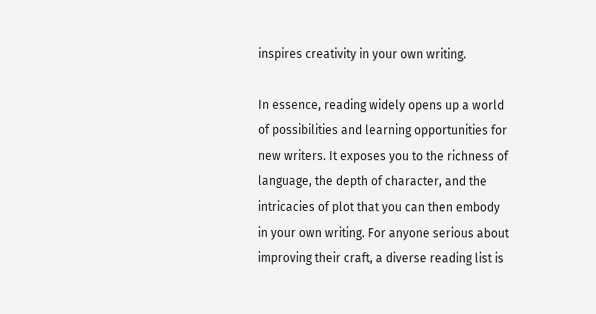inspires creativity in your own writing.

In essence, reading widely opens up a world of possibilities and learning opportunities for new writers. It exposes you to the richness of language, the depth of character, and the intricacies of plot that you can then embody in your own writing. For anyone serious about improving their craft, a diverse reading list is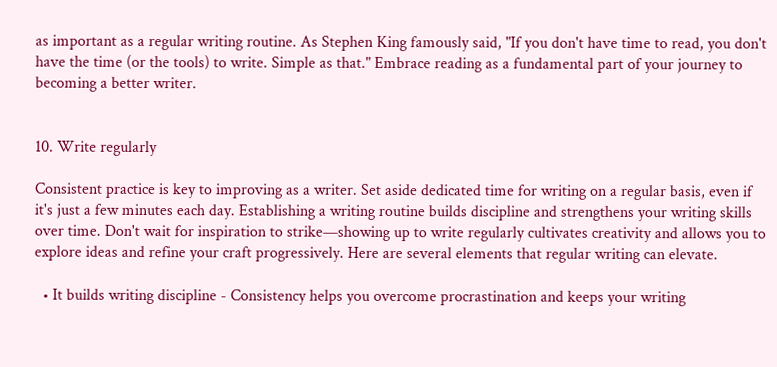as important as a regular writing routine. As Stephen King famously said, "If you don't have time to read, you don't have the time (or the tools) to write. Simple as that." Embrace reading as a fundamental part of your journey to becoming a better writer.


10. Write regularly

Consistent practice is key to improving as a writer. Set aside dedicated time for writing on a regular basis, even if it's just a few minutes each day. Establishing a writing routine builds discipline and strengthens your writing skills over time. Don't wait for inspiration to strike—showing up to write regularly cultivates creativity and allows you to explore ideas and refine your craft progressively. Here are several elements that regular writing can elevate.

  • It builds writing discipline - Consistency helps you overcome procrastination and keeps your writing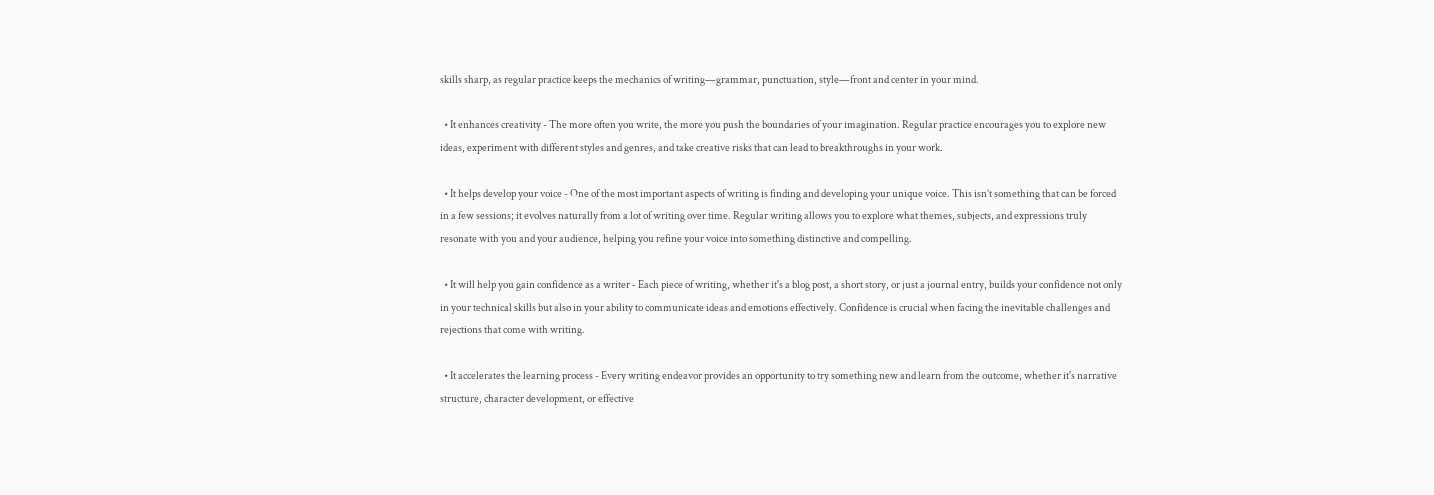skills sharp, as regular practice keeps the mechanics of writing—grammar, punctuation, style—front and center in your mind.

  • It enhances creativity - The more often you write, the more you push the boundaries of your imagination. Regular practice encourages you to explore new ideas, experiment with different styles and genres, and take creative risks that can lead to breakthroughs in your work.

  • It helps develop your voice - One of the most important aspects of writing is finding and developing your unique voice. This isn’t something that can be forced in a few sessions; it evolves naturally from a lot of writing over time. Regular writing allows you to explore what themes, subjects, and expressions truly resonate with you and your audience, helping you refine your voice into something distinctive and compelling.

  • It will help you gain confidence as a writer - Each piece of writing, whether it's a blog post, a short story, or just a journal entry, builds your confidence not only in your technical skills but also in your ability to communicate ideas and emotions effectively. Confidence is crucial when facing the inevitable challenges and rejections that come with writing.

  • It accelerates the learning process - Every writing endeavor provides an opportunity to try something new and learn from the outcome, whether it's narrative structure, character development, or effective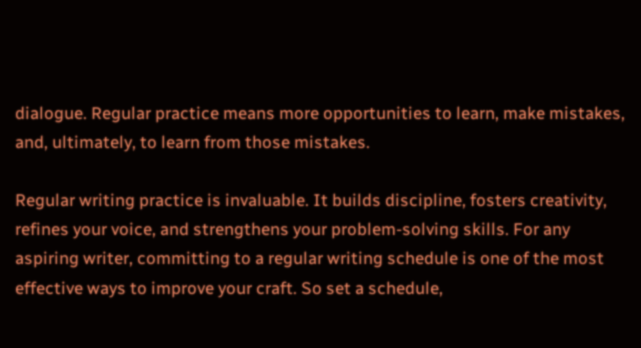dialogue. Regular practice means more opportunities to learn, make mistakes, and, ultimately, to learn from those mistakes.

Regular writing practice is invaluable. It builds discipline, fosters creativity, refines your voice, and strengthens your problem-solving skills. For any aspiring writer, committing to a regular writing schedule is one of the most effective ways to improve your craft. So set a schedule,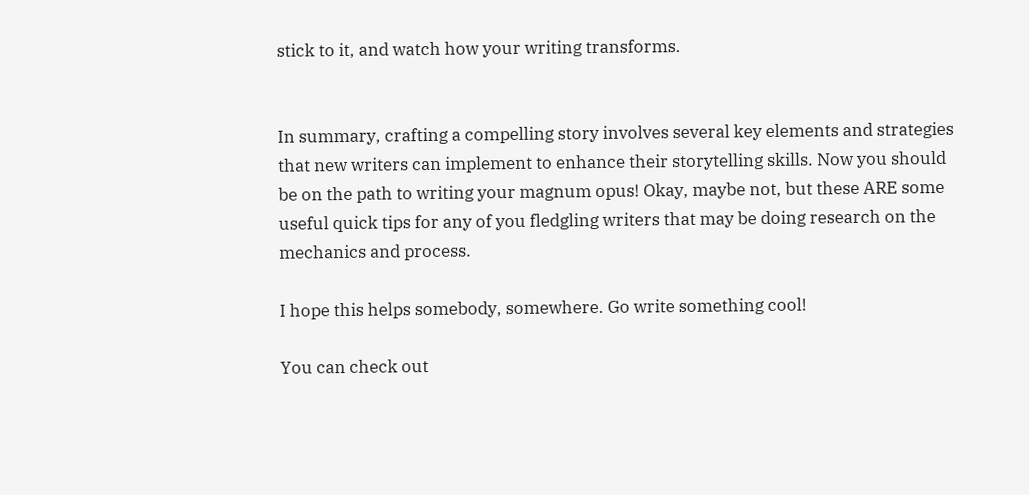stick to it, and watch how your writing transforms.


In summary, crafting a compelling story involves several key elements and strategies that new writers can implement to enhance their storytelling skills. Now you should be on the path to writing your magnum opus! Okay, maybe not, but these ARE some useful quick tips for any of you fledgling writers that may be doing research on the mechanics and process.

I hope this helps somebody, somewhere. Go write something cool!

You can check out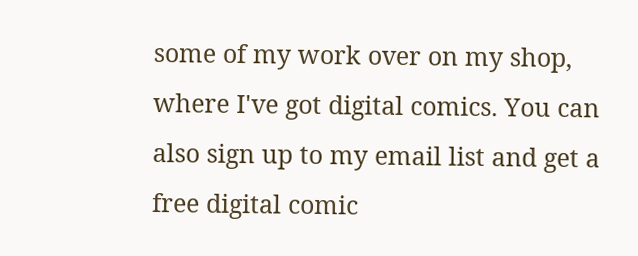some of my work over on my shop, where I've got digital comics. You can also sign up to my email list and get a free digital comic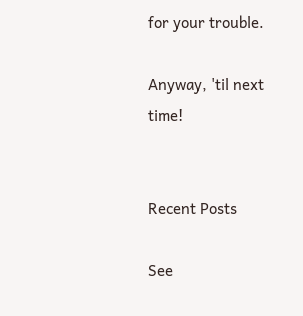for your trouble.

Anyway, 'til next time!


Recent Posts

See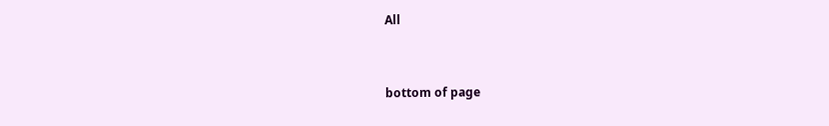All


bottom of page